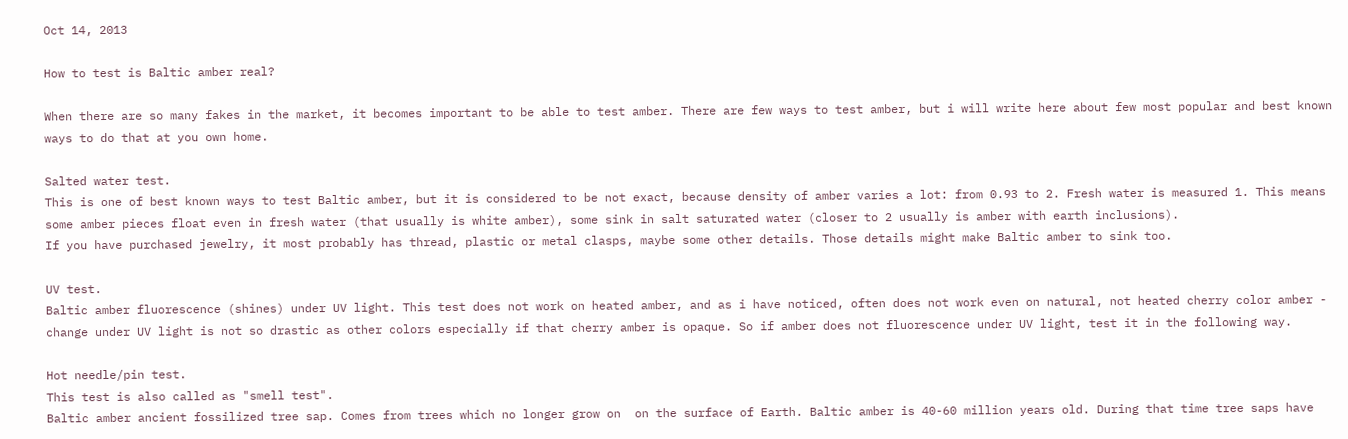Oct 14, 2013

How to test is Baltic amber real?

When there are so many fakes in the market, it becomes important to be able to test amber. There are few ways to test amber, but i will write here about few most popular and best known ways to do that at you own home.

Salted water test.
This is one of best known ways to test Baltic amber, but it is considered to be not exact, because density of amber varies a lot: from 0.93 to 2. Fresh water is measured 1. This means some amber pieces float even in fresh water (that usually is white amber), some sink in salt saturated water (closer to 2 usually is amber with earth inclusions).
If you have purchased jewelry, it most probably has thread, plastic or metal clasps, maybe some other details. Those details might make Baltic amber to sink too.

UV test.
Baltic amber fluorescence (shines) under UV light. This test does not work on heated amber, and as i have noticed, often does not work even on natural, not heated cherry color amber - change under UV light is not so drastic as other colors especially if that cherry amber is opaque. So if amber does not fluorescence under UV light, test it in the following way.

Hot needle/pin test.
This test is also called as "smell test".
Baltic amber ancient fossilized tree sap. Comes from trees which no longer grow on  on the surface of Earth. Baltic amber is 40-60 million years old. During that time tree saps have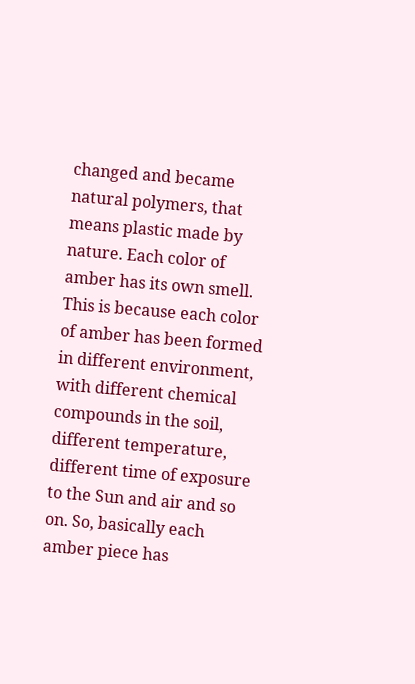changed and became natural polymers, that means plastic made by nature. Each color of amber has its own smell. This is because each color of amber has been formed in different environment, with different chemical compounds in the soil, different temperature, different time of exposure to the Sun and air and so on. So, basically each amber piece has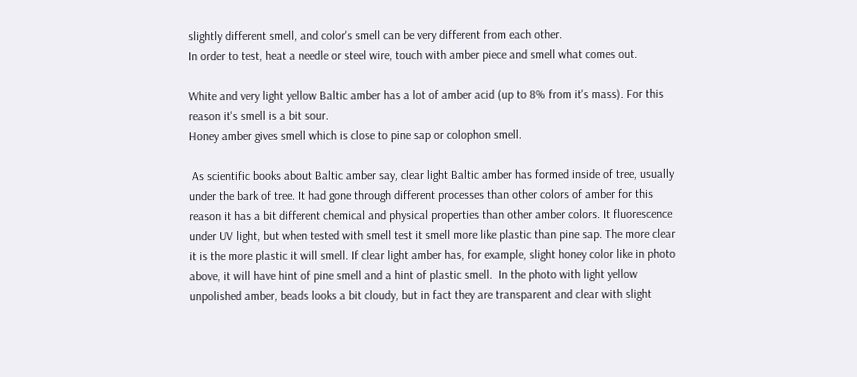slightly different smell, and color's smell can be very different from each other.
In order to test, heat a needle or steel wire, touch with amber piece and smell what comes out.

White and very light yellow Baltic amber has a lot of amber acid (up to 8% from it's mass). For this reason it's smell is a bit sour.
Honey amber gives smell which is close to pine sap or colophon smell.

 As scientific books about Baltic amber say, clear light Baltic amber has formed inside of tree, usually under the bark of tree. It had gone through different processes than other colors of amber for this reason it has a bit different chemical and physical properties than other amber colors. It fluorescence under UV light, but when tested with smell test it smell more like plastic than pine sap. The more clear it is the more plastic it will smell. If clear light amber has, for example, slight honey color like in photo above, it will have hint of pine smell and a hint of plastic smell.  In the photo with light yellow unpolished amber, beads looks a bit cloudy, but in fact they are transparent and clear with slight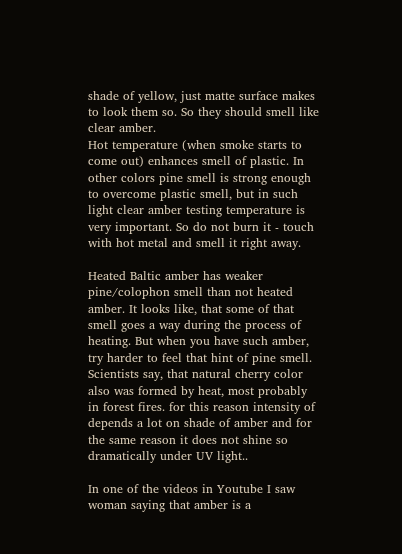shade of yellow, just matte surface makes to look them so. So they should smell like clear amber.
Hot temperature (when smoke starts to come out) enhances smell of plastic. In other colors pine smell is strong enough to overcome plastic smell, but in such light clear amber testing temperature is very important. So do not burn it - touch with hot metal and smell it right away.

Heated Baltic amber has weaker pine/colophon smell than not heated amber. It looks like, that some of that smell goes a way during the process of heating. But when you have such amber, try harder to feel that hint of pine smell.
Scientists say, that natural cherry color also was formed by heat, most probably in forest fires. for this reason intensity of depends a lot on shade of amber and for the same reason it does not shine so dramatically under UV light..

In one of the videos in Youtube I saw woman saying that amber is a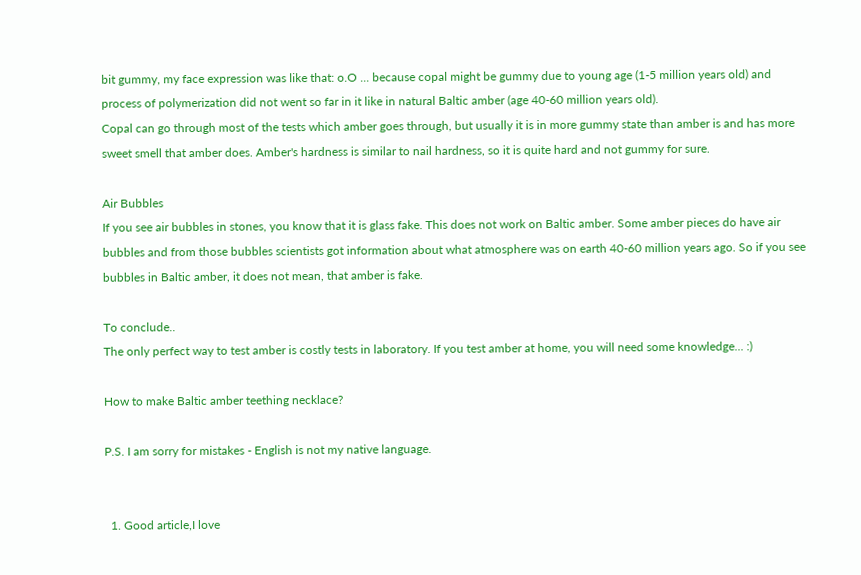bit gummy, my face expression was like that: o.O ... because copal might be gummy due to young age (1-5 million years old) and process of polymerization did not went so far in it like in natural Baltic amber (age 40-60 million years old).
Copal can go through most of the tests which amber goes through, but usually it is in more gummy state than amber is and has more sweet smell that amber does. Amber's hardness is similar to nail hardness, so it is quite hard and not gummy for sure.

Air Bubbles
If you see air bubbles in stones, you know that it is glass fake. This does not work on Baltic amber. Some amber pieces do have air bubbles and from those bubbles scientists got information about what atmosphere was on earth 40-60 million years ago. So if you see bubbles in Baltic amber, it does not mean, that amber is fake.

To conclude..
The only perfect way to test amber is costly tests in laboratory. If you test amber at home, you will need some knowledge... :)

How to make Baltic amber teething necklace?

P.S. I am sorry for mistakes - English is not my native language.


  1. Good article,I love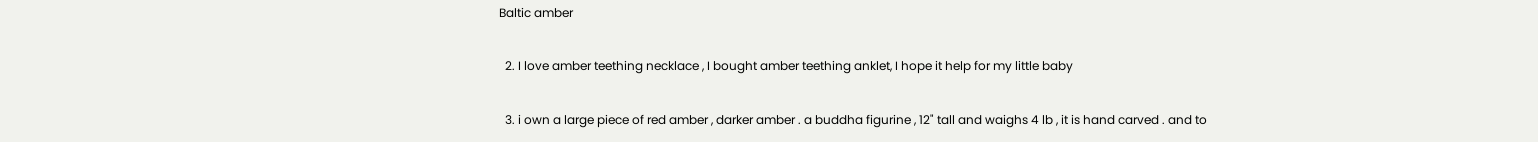Baltic amber

  2. I love amber teething necklace , I bought amber teething anklet, I hope it help for my little baby

  3. i own a large piece of red amber , darker amber . a buddha figurine , 12" tall and waighs 4 lb , it is hand carved . and to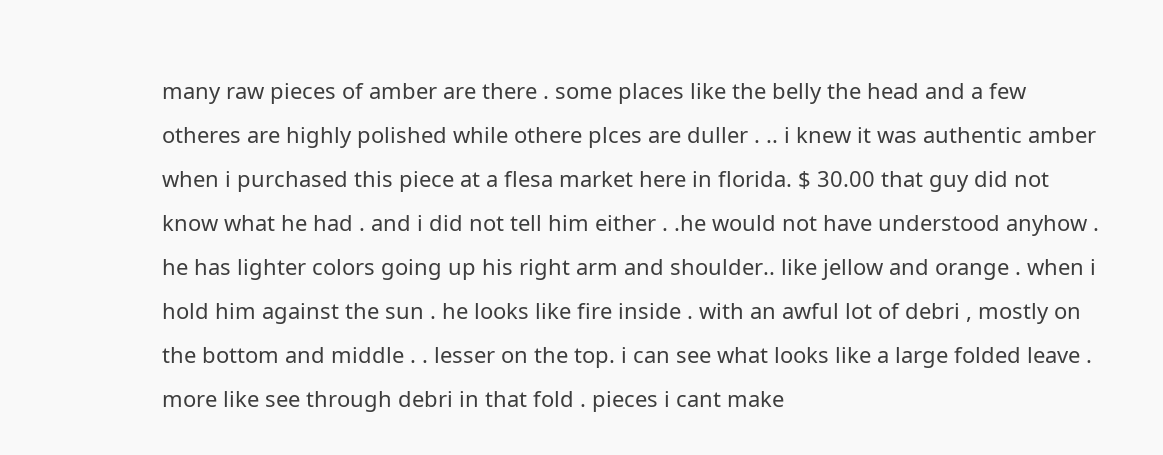many raw pieces of amber are there . some places like the belly the head and a few otheres are highly polished while othere plces are duller . .. i knew it was authentic amber when i purchased this piece at a flesa market here in florida. $ 30.00 that guy did not know what he had . and i did not tell him either . .he would not have understood anyhow . he has lighter colors going up his right arm and shoulder.. like jellow and orange . when i hold him against the sun . he looks like fire inside . with an awful lot of debri , mostly on the bottom and middle . . lesser on the top. i can see what looks like a large folded leave . more like see through debri in that fold . pieces i cant make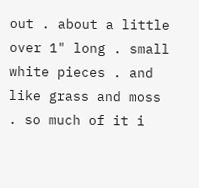out . about a little over 1" long . small white pieces . and like grass and moss . so much of it i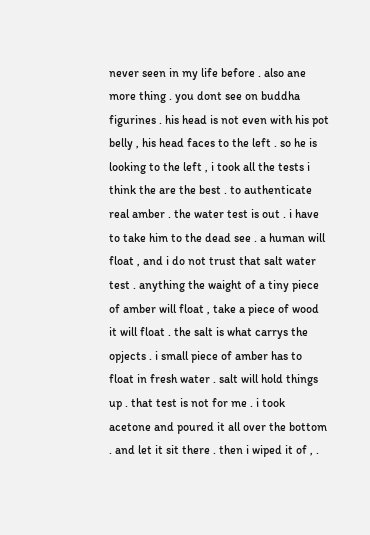never seen in my life before . also ane more thing . you dont see on buddha figurines . his head is not even with his pot belly , his head faces to the left . so he is looking to the left , i took all the tests i think the are the best . to authenticate real amber . the water test is out . i have to take him to the dead see . a human will float , and i do not trust that salt water test . anything the waight of a tiny piece of amber will float , take a piece of wood it will float . the salt is what carrys the opjects . i small piece of amber has to float in fresh water . salt will hold things up . that test is not for me . i took acetone and poured it all over the bottom . and let it sit there . then i wiped it of , .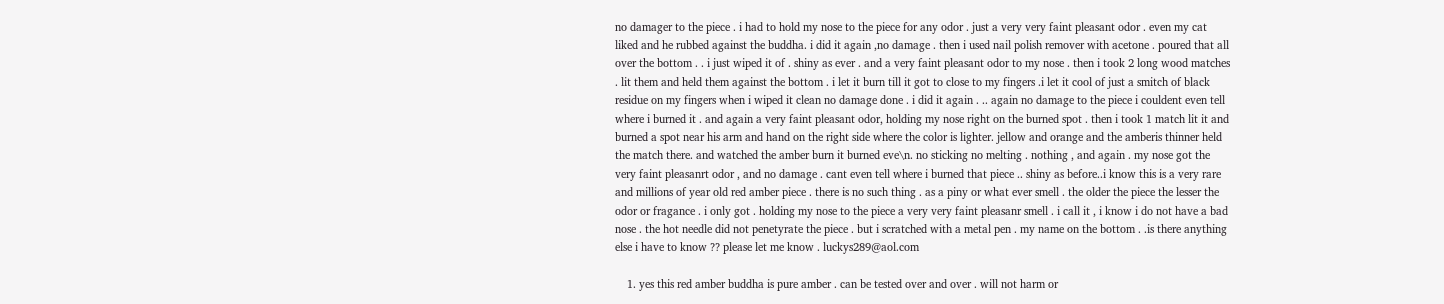no damager to the piece . i had to hold my nose to the piece for any odor . just a very very faint pleasant odor . even my cat liked and he rubbed against the buddha. i did it again ,no damage . then i used nail polish remover with acetone . poured that all over the bottom . . i just wiped it of . shiny as ever . and a very faint pleasant odor to my nose . then i took 2 long wood matches . lit them and held them against the bottom . i let it burn till it got to close to my fingers .i let it cool of just a smitch of black residue on my fingers when i wiped it clean no damage done . i did it again . .. again no damage to the piece i couldent even tell where i burned it . and again a very faint pleasant odor, holding my nose right on the burned spot . then i took 1 match lit it and burned a spot near his arm and hand on the right side where the color is lighter. jellow and orange and the amberis thinner held the match there. and watched the amber burn it burned eve\n. no sticking no melting . nothing , and again . my nose got the very faint pleasanrt odor , and no damage . cant even tell where i burned that piece .. shiny as before..i know this is a very rare and millions of year old red amber piece . there is no such thing . as a piny or what ever smell . the older the piece the lesser the odor or fragance . i only got . holding my nose to the piece a very very faint pleasanr smell . i call it , i know i do not have a bad nose . the hot needle did not penetyrate the piece . but i scratched with a metal pen . my name on the bottom . .is there anything else i have to know ?? please let me know . luckys289@aol.com

    1. yes this red amber buddha is pure amber . can be tested over and over . will not harm or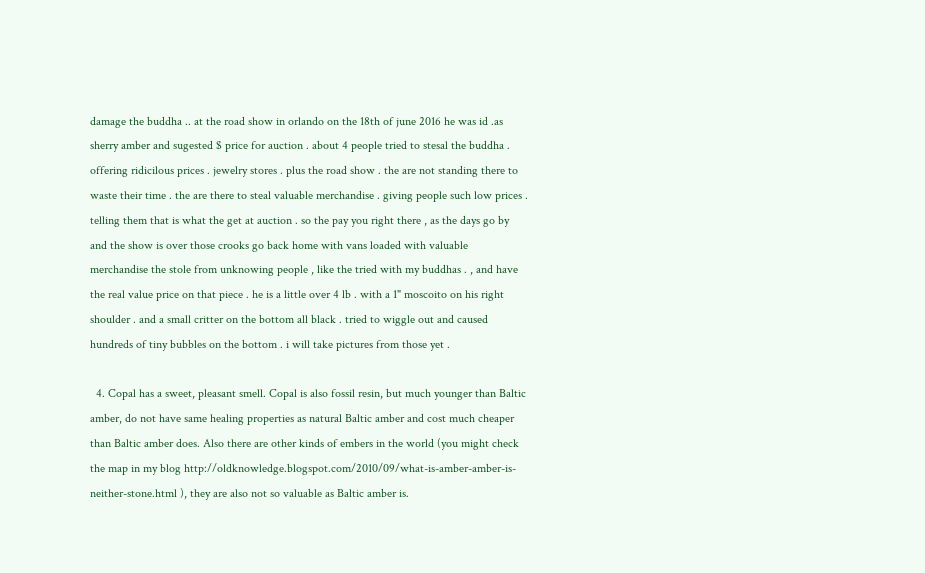damage the buddha .. at the road show in orlando on the 18th of june 2016 he was id .as sherry amber and sugested $ price for auction . about 4 people tried to stesal the buddha . offering ridicilous prices . jewelry stores . plus the road show . the are not standing there to waste their time . the are there to steal valuable merchandise . giving people such low prices . telling them that is what the get at auction . so the pay you right there , as the days go by and the show is over those crooks go back home with vans loaded with valuable merchandise the stole from unknowing people , like the tried with my buddhas . , and have the real value price on that piece . he is a little over 4 lb . with a 1" moscoito on his right shoulder . and a small critter on the bottom all black . tried to wiggle out and caused hundreds of tiny bubbles on the bottom . i will take pictures from those yet .

  4. Copal has a sweet, pleasant smell. Copal is also fossil resin, but much younger than Baltic amber, do not have same healing properties as natural Baltic amber and cost much cheaper than Baltic amber does. Also there are other kinds of embers in the world (you might check the map in my blog http://oldknowledge.blogspot.com/2010/09/what-is-amber-amber-is-neither-stone.html ), they are also not so valuable as Baltic amber is.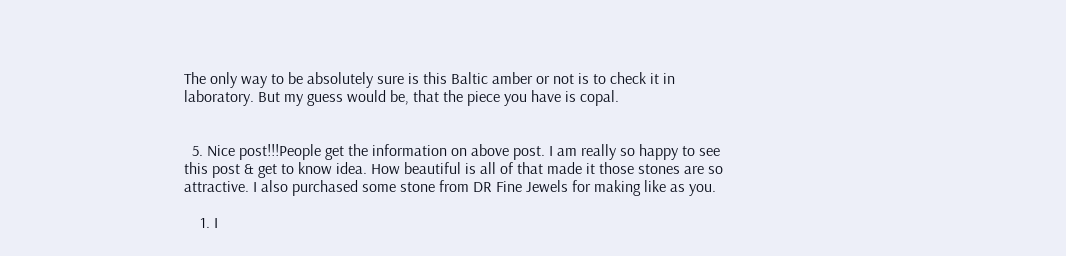The only way to be absolutely sure is this Baltic amber or not is to check it in laboratory. But my guess would be, that the piece you have is copal.


  5. Nice post!!!People get the information on above post. I am really so happy to see this post & get to know idea. How beautiful is all of that made it those stones are so attractive. I also purchased some stone from DR Fine Jewels for making like as you.

    1. I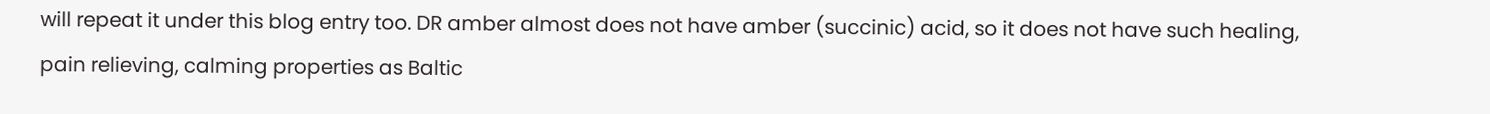will repeat it under this blog entry too. DR amber almost does not have amber (succinic) acid, so it does not have such healing, pain relieving, calming properties as Baltic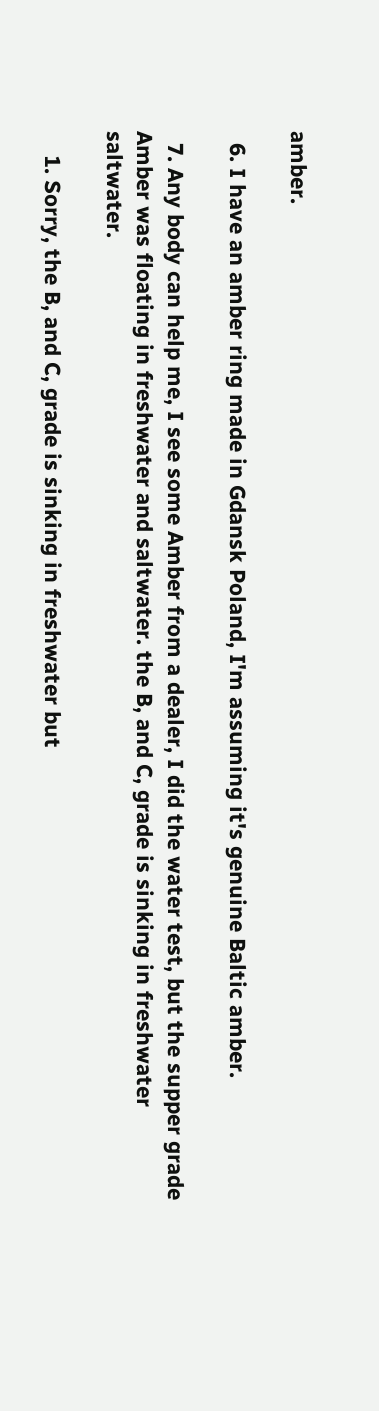amber.

  6. I have an amber ring made in Gdansk Poland, I'm assuming it's genuine Baltic amber.

  7. Any body can help me, I see some Amber from a dealer, I did the water test, but the supper grade Amber was floating in freshwater and saltwater. the B, and C, grade is sinking in freshwater saltwater.

    1. Sorry, the B, and C, grade is sinking in freshwater but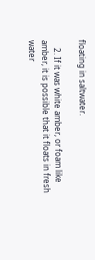floating in saltwater.

    2. If it was white amber, or foam like amber, it is possible that it floats in fresh water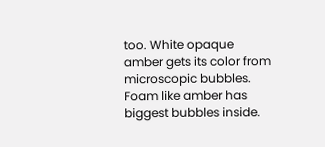too. White opaque amber gets its color from microscopic bubbles. Foam like amber has biggest bubbles inside.